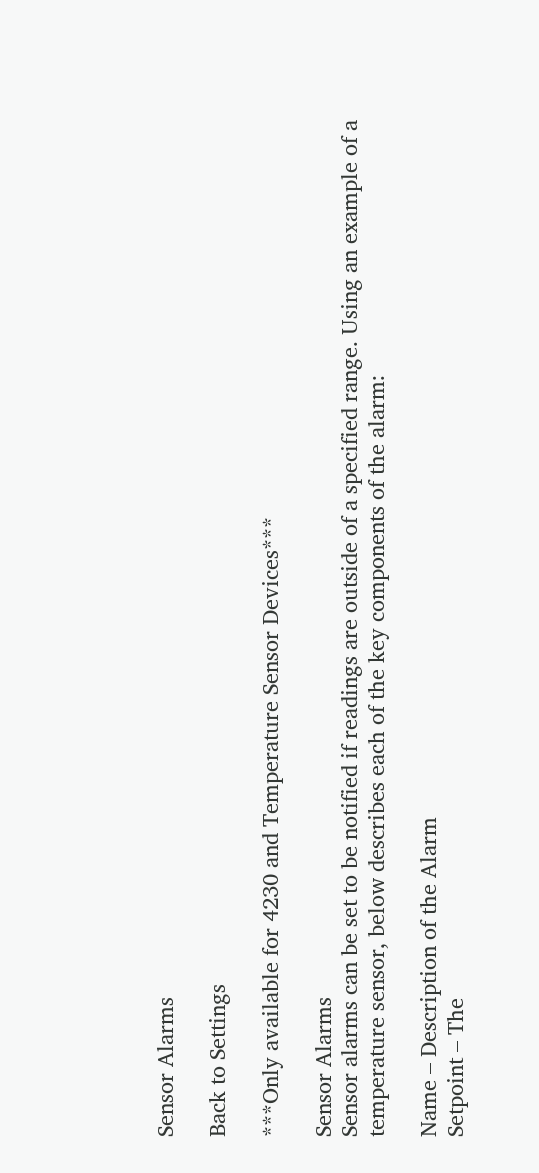Sensor Alarms

Back to Settings

***Only available for 4230 and Temperature Sensor Devices***

Sensor Alarms
Sensor alarms can be set to be notified if readings are outside of a specified range. Using an example of a temperature sensor, below describes each of the key components of the alarm:

Name – Description of the Alarm
Setpoint – The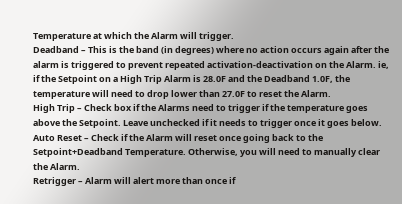Temperature at which the Alarm will trigger.
Deadband – This is the band (in degrees) where no action occurs again after the alarm is triggered to prevent repeated activation-deactivation on the Alarm. ie, if the Setpoint on a High Trip Alarm is 28.0F and the Deadband 1.0F, the temperature will need to drop lower than 27.0F to reset the Alarm.
High Trip – Check box if the Alarms need to trigger if the temperature goes above the Setpoint. Leave unchecked if it needs to trigger once it goes below.
Auto Reset – Check if the Alarm will reset once going back to the Setpoint+Deadband Temperature. Otherwise, you will need to manually clear the Alarm.
Retrigger – Alarm will alert more than once if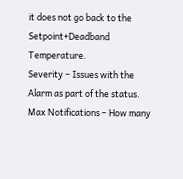it does not go back to the Setpoint+Deadband Temperature.
Severity – Issues with the Alarm as part of the status.
Max Notifications – How many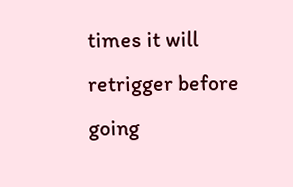times it will retrigger before going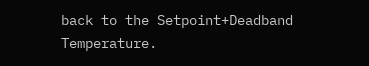back to the Setpoint+Deadband Temperature.